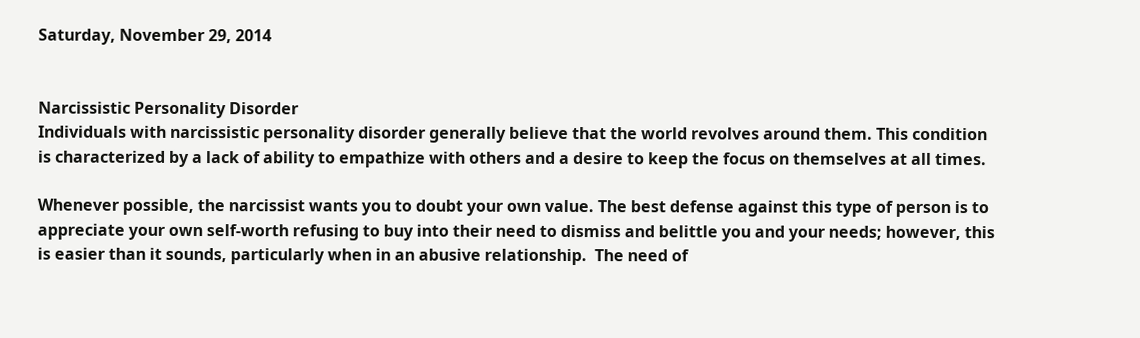Saturday, November 29, 2014


Narcissistic Personality Disorder
Individuals with narcissistic personality disorder generally believe that the world revolves around them. This condition is characterized by a lack of ability to empathize with others and a desire to keep the focus on themselves at all times.

Whenever possible, the narcissist wants you to doubt your own value. The best defense against this type of person is to appreciate your own self-worth refusing to buy into their need to dismiss and belittle you and your needs; however, this is easier than it sounds, particularly when in an abusive relationship.  The need of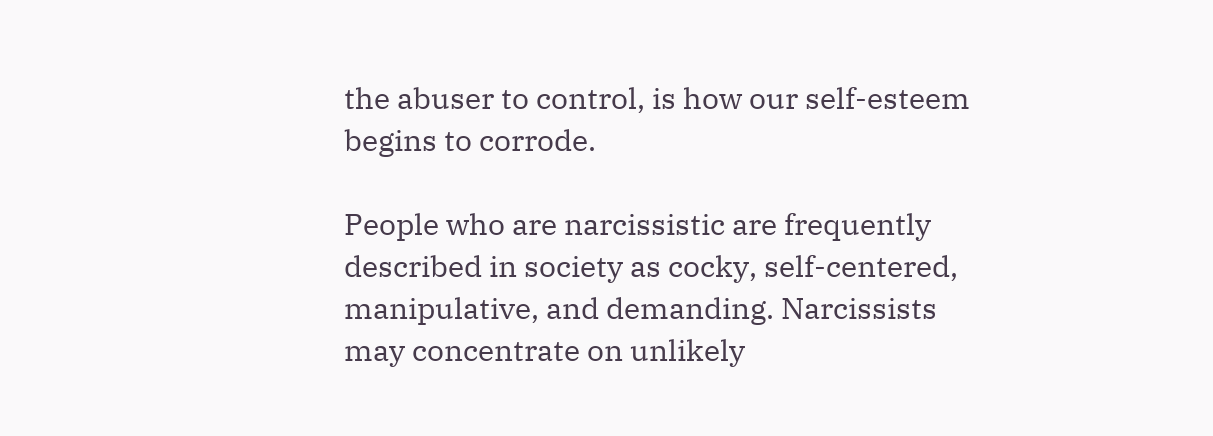the abuser to control, is how our self-esteem begins to corrode.

People who are narcissistic are frequently described in society as cocky, self-centered, manipulative, and demanding. Narcissists may concentrate on unlikely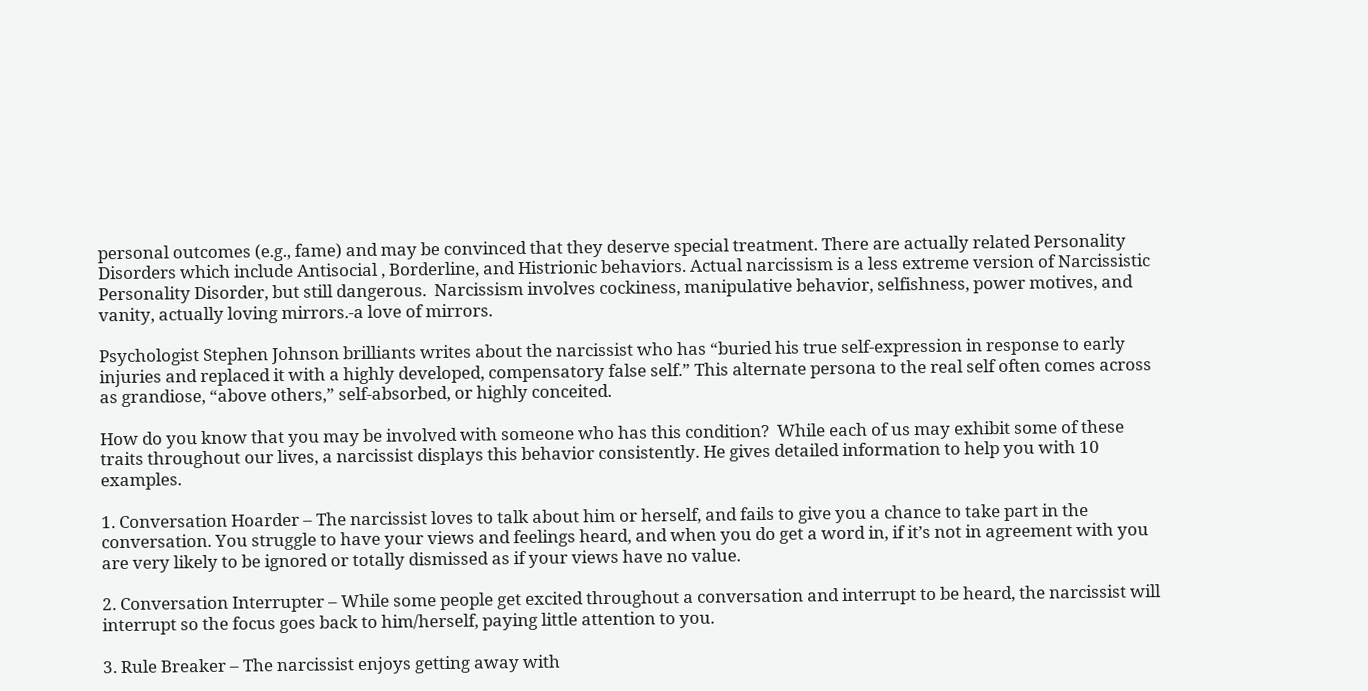personal outcomes (e.g., fame) and may be convinced that they deserve special treatment. There are actually related Personality Disorders which include Antisocial , Borderline, and Histrionic behaviors. Actual narcissism is a less extreme version of Narcissistic Personality Disorder, but still dangerous.  Narcissism involves cockiness, manipulative behavior, selfishness, power motives, and vanity, actually loving mirrors.-a love of mirrors.

Psychologist Stephen Johnson brilliants writes about the narcissist who has “buried his true self-expression in response to early injuries and replaced it with a highly developed, compensatory false self.” This alternate persona to the real self often comes across as grandiose, “above others,” self-absorbed, or highly conceited.

How do you know that you may be involved with someone who has this condition?  While each of us may exhibit some of these traits throughout our lives, a narcissist displays this behavior consistently. He gives detailed information to help you with 10 examples.

1. Conversation Hoarder – The narcissist loves to talk about him or herself, and fails to give you a chance to take part in the conversation. You struggle to have your views and feelings heard, and when you do get a word in, if it’s not in agreement with you are very likely to be ignored or totally dismissed as if your views have no value.

2. Conversation Interrupter – While some people get excited throughout a conversation and interrupt to be heard, the narcissist will interrupt so the focus goes back to him/herself, paying little attention to you.

3. Rule Breaker – The narcissist enjoys getting away with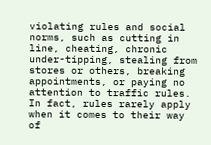violating rules and social norms, such as cutting in line, cheating, chronic under-tipping, stealing from stores or others, breaking appointments, or paying no attention to traffic rules.  In fact, rules rarely apply when it comes to their way of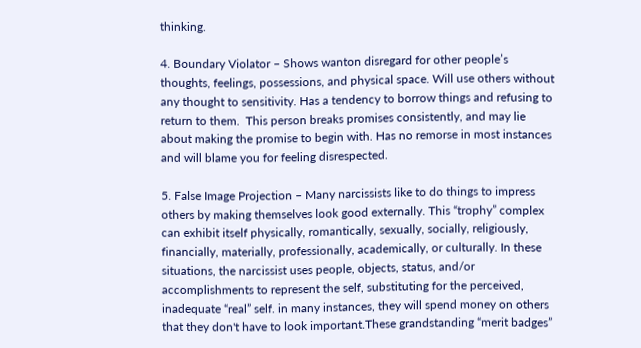thinking.

4. Boundary Violator – Shows wanton disregard for other people’s thoughts, feelings, possessions, and physical space. Will use others without any thought to sensitivity. Has a tendency to borrow things and refusing to return to them.  This person breaks promises consistently, and may lie about making the promise to begin with. Has no remorse in most instances and will blame you for feeling disrespected.

5. False Image Projection – Many narcissists like to do things to impress others by making themselves look good externally. This “trophy” complex can exhibit itself physically, romantically, sexually, socially, religiously, financially, materially, professionally, academically, or culturally. In these situations, the narcissist uses people, objects, status, and/or accomplishments to represent the self, substituting for the perceived, inadequate “real” self. in many instances, they will spend money on others that they don't have to look important.These grandstanding “merit badges”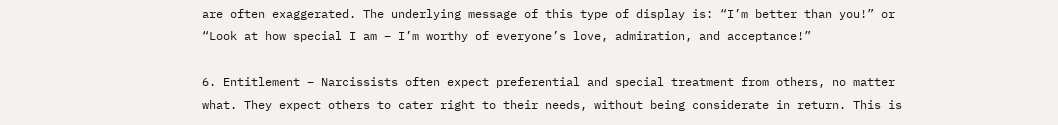are often exaggerated. The underlying message of this type of display is: “I’m better than you!” or “Look at how special I am – I’m worthy of everyone’s love, admiration, and acceptance!”

6. Entitlement – Narcissists often expect preferential and special treatment from others, no matter what. They expect others to cater right to their needs, without being considerate in return. This is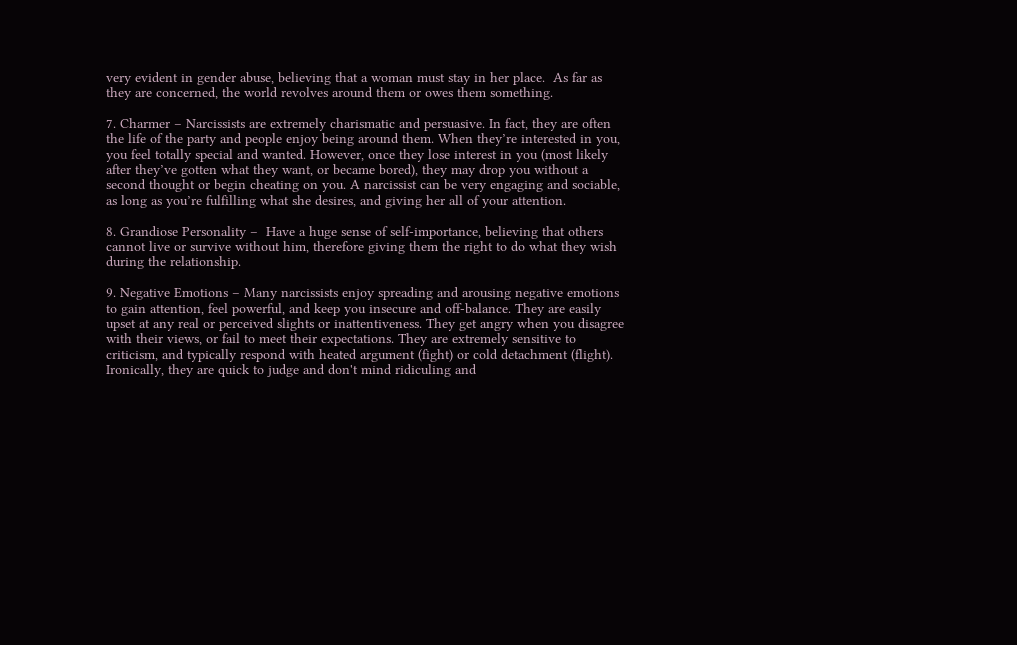very evident in gender abuse, believing that a woman must stay in her place.  As far as they are concerned, the world revolves around them or owes them something.

7. Charmer – Narcissists are extremely charismatic and persuasive. In fact, they are often the life of the party and people enjoy being around them. When they’re interested in you, you feel totally special and wanted. However, once they lose interest in you (most likely after they’ve gotten what they want, or became bored), they may drop you without a second thought or begin cheating on you. A narcissist can be very engaging and sociable, as long as you’re fulfilling what she desires, and giving her all of your attention.

8. Grandiose Personality –  Have a huge sense of self-importance, believing that others cannot live or survive without him, therefore giving them the right to do what they wish during the relationship.

9. Negative Emotions – Many narcissists enjoy spreading and arousing negative emotions to gain attention, feel powerful, and keep you insecure and off-balance. They are easily upset at any real or perceived slights or inattentiveness. They get angry when you disagree with their views, or fail to meet their expectations. They are extremely sensitive to criticism, and typically respond with heated argument (fight) or cold detachment (flight). Ironically, they are quick to judge and don't mind ridiculing and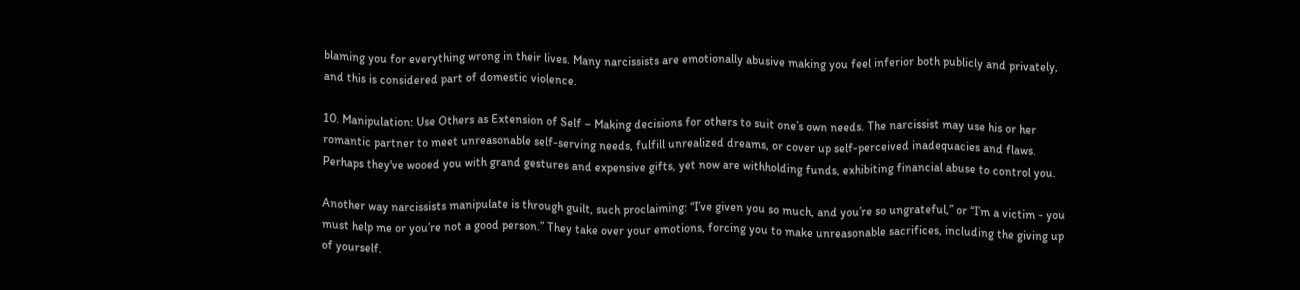blaming you for everything wrong in their lives. Many narcissists are emotionally abusive making you feel inferior both publicly and privately, and this is considered part of domestic violence.

10. Manipulation: Use Others as Extension of Self – Making decisions for others to suit one’s own needs. The narcissist may use his or her romantic partner to meet unreasonable self-serving needs, fulfill unrealized dreams, or cover up self-perceived inadequacies and flaws.  Perhaps they've wooed you with grand gestures and expensive gifts, yet now are withholding funds, exhibiting financial abuse to control you.

Another way narcissists manipulate is through guilt, such proclaiming: “I’ve given you so much, and you’re so ungrateful,” or “I’m a victim - you must help me or you’re not a good person.” They take over your emotions, forcing you to make unreasonable sacrifices, including the giving up of yourself.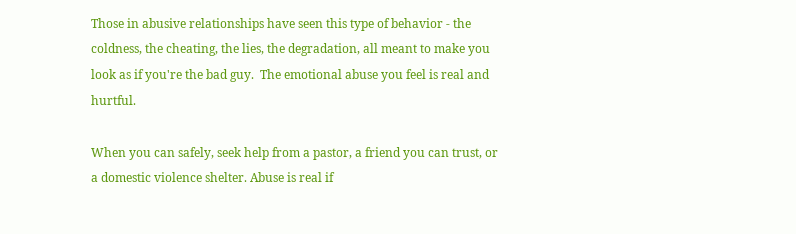Those in abusive relationships have seen this type of behavior - the coldness, the cheating, the lies, the degradation, all meant to make you look as if you're the bad guy.  The emotional abuse you feel is real and hurtful.

When you can safely, seek help from a pastor, a friend you can trust, or a domestic violence shelter. Abuse is real if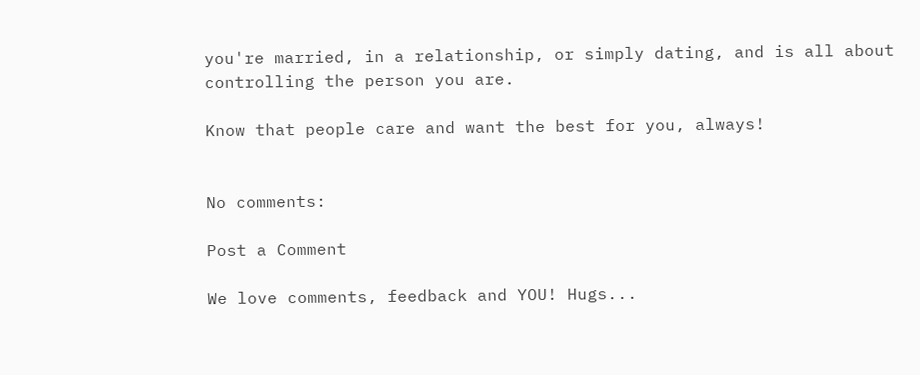you're married, in a relationship, or simply dating, and is all about controlling the person you are.

Know that people care and want the best for you, always!


No comments:

Post a Comment

We love comments, feedback and YOU! Hugs...